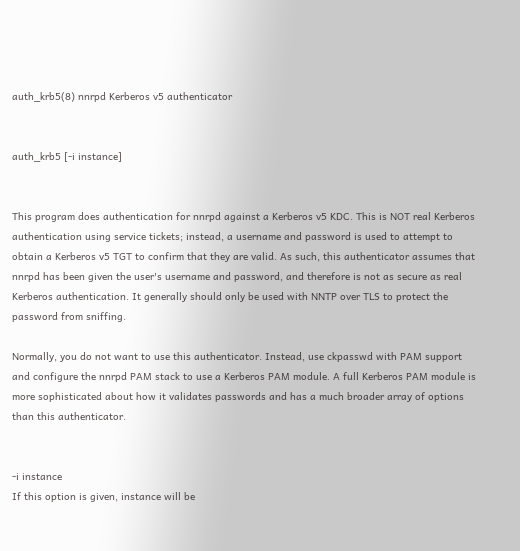auth_krb5(8) nnrpd Kerberos v5 authenticator


auth_krb5 [-i instance]


This program does authentication for nnrpd against a Kerberos v5 KDC. This is NOT real Kerberos authentication using service tickets; instead, a username and password is used to attempt to obtain a Kerberos v5 TGT to confirm that they are valid. As such, this authenticator assumes that nnrpd has been given the user's username and password, and therefore is not as secure as real Kerberos authentication. It generally should only be used with NNTP over TLS to protect the password from sniffing.

Normally, you do not want to use this authenticator. Instead, use ckpasswd with PAM support and configure the nnrpd PAM stack to use a Kerberos PAM module. A full Kerberos PAM module is more sophisticated about how it validates passwords and has a much broader array of options than this authenticator.


-i instance
If this option is given, instance will be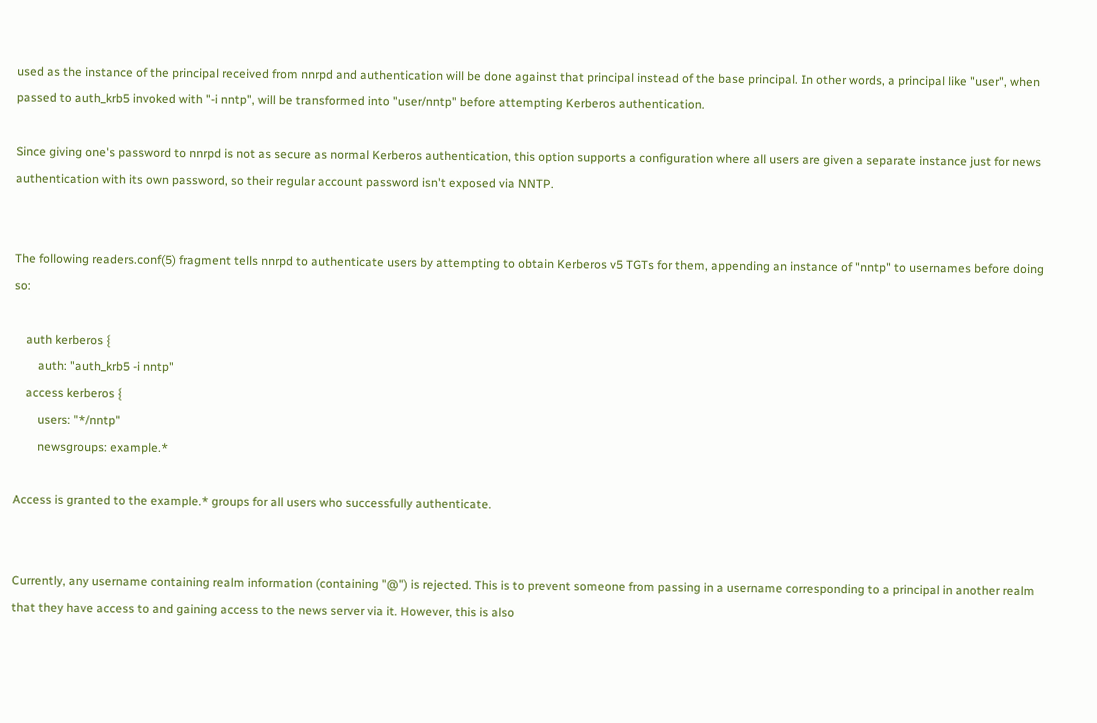used as the instance of the principal received from nnrpd and authentication will be done against that principal instead of the base principal. In other words, a principal like "user", when passed to auth_krb5 invoked with "-i nntp", will be transformed into "user/nntp" before attempting Kerberos authentication.

Since giving one's password to nnrpd is not as secure as normal Kerberos authentication, this option supports a configuration where all users are given a separate instance just for news authentication with its own password, so their regular account password isn't exposed via NNTP.


The following readers.conf(5) fragment tells nnrpd to authenticate users by attempting to obtain Kerberos v5 TGTs for them, appending an instance of "nntp" to usernames before doing so:

    auth kerberos {
        auth: "auth_krb5 -i nntp"
    access kerberos {
        users: "*/nntp"
        newsgroups: example.*

Access is granted to the example.* groups for all users who successfully authenticate.


Currently, any username containing realm information (containing "@") is rejected. This is to prevent someone from passing in a username corresponding to a principal in another realm that they have access to and gaining access to the news server via it. However, this is also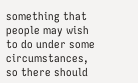something that people may wish to do under some circumstances, so there should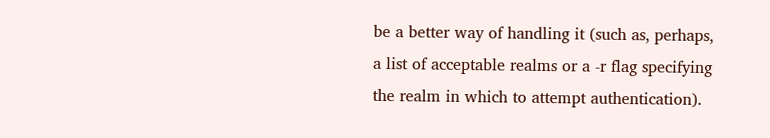be a better way of handling it (such as, perhaps, a list of acceptable realms or a -r flag specifying the realm in which to attempt authentication).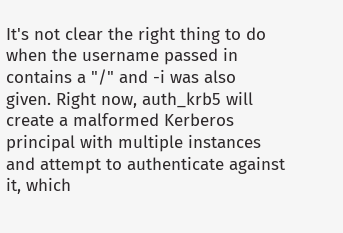It's not clear the right thing to do when the username passed in contains a "/" and -i was also given. Right now, auth_krb5 will create a malformed Kerberos principal with multiple instances and attempt to authenticate against it, which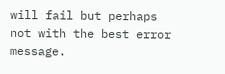will fail but perhaps not with the best error message.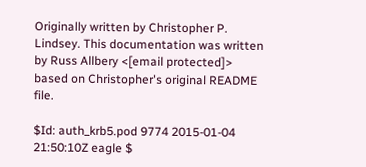Originally written by Christopher P. Lindsey. This documentation was written by Russ Allbery <[email protected]> based on Christopher's original README file.

$Id: auth_krb5.pod 9774 2015-01-04 21:50:10Z eagle $